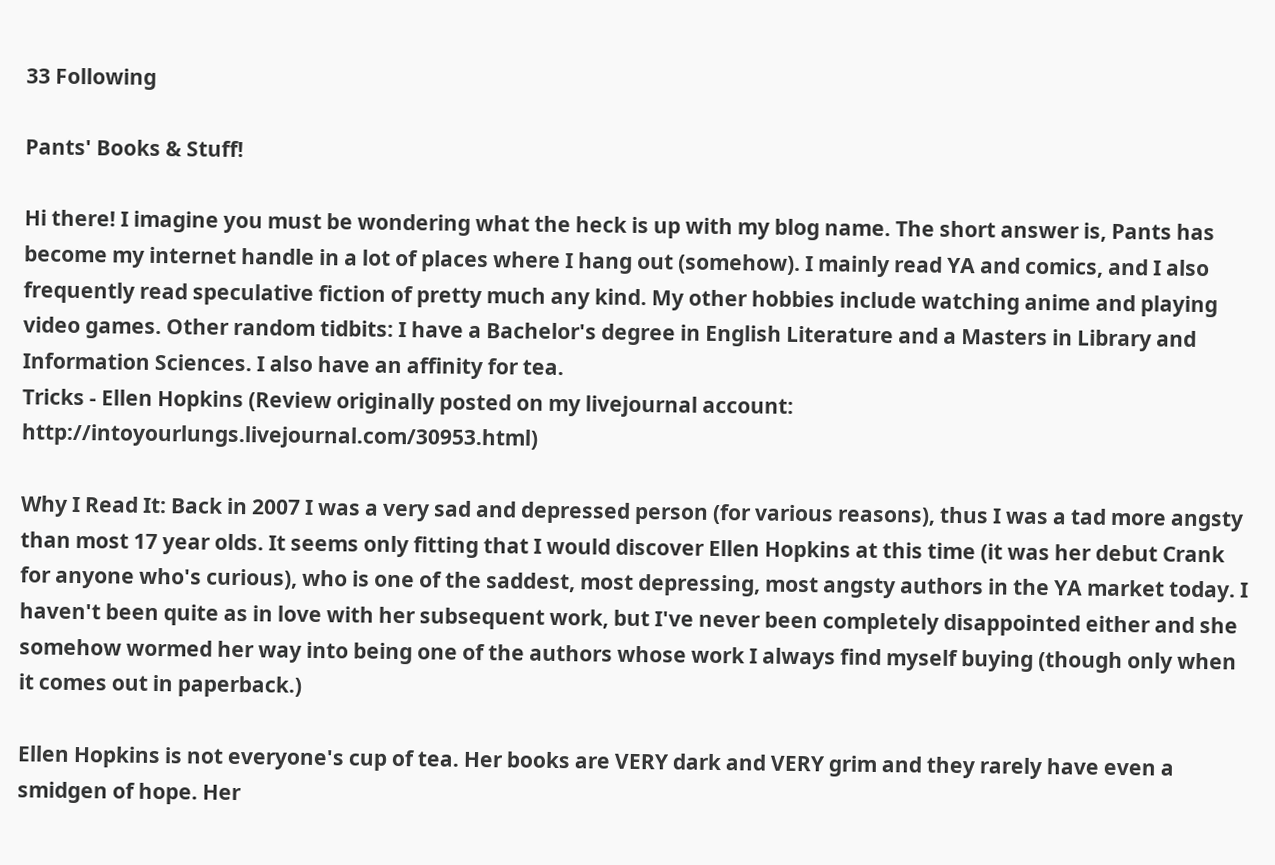33 Following

Pants' Books & Stuff!

Hi there! I imagine you must be wondering what the heck is up with my blog name. The short answer is, Pants has become my internet handle in a lot of places where I hang out (somehow). I mainly read YA and comics, and I also frequently read speculative fiction of pretty much any kind. My other hobbies include watching anime and playing video games. Other random tidbits: I have a Bachelor's degree in English Literature and a Masters in Library and Information Sciences. I also have an affinity for tea.
Tricks - Ellen Hopkins (Review originally posted on my livejournal account: http://intoyourlungs.livejournal.com/30953.html)

Why I Read It: Back in 2007 I was a very sad and depressed person (for various reasons), thus I was a tad more angsty than most 17 year olds. It seems only fitting that I would discover Ellen Hopkins at this time (it was her debut Crank for anyone who's curious), who is one of the saddest, most depressing, most angsty authors in the YA market today. I haven't been quite as in love with her subsequent work, but I've never been completely disappointed either and she somehow wormed her way into being one of the authors whose work I always find myself buying (though only when it comes out in paperback.)

Ellen Hopkins is not everyone's cup of tea. Her books are VERY dark and VERY grim and they rarely have even a smidgen of hope. Her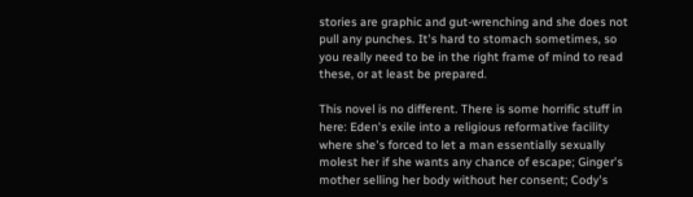stories are graphic and gut-wrenching and she does not pull any punches. It's hard to stomach sometimes, so you really need to be in the right frame of mind to read these, or at least be prepared.

This novel is no different. There is some horrific stuff in here: Eden's exile into a religious reformative facility where she's forced to let a man essentially sexually molest her if she wants any chance of escape; Ginger's mother selling her body without her consent; Cody's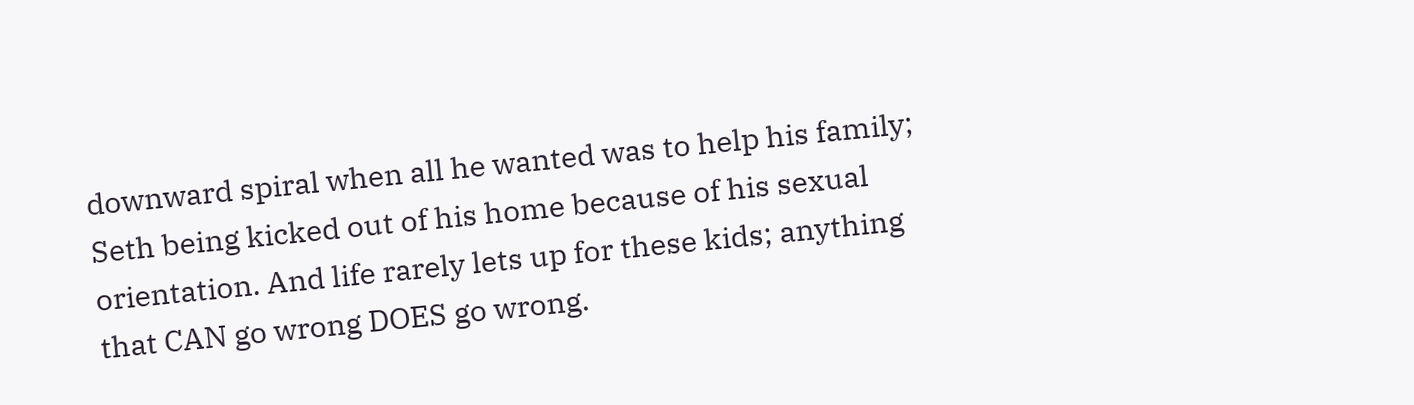downward spiral when all he wanted was to help his family; Seth being kicked out of his home because of his sexual orientation. And life rarely lets up for these kids; anything that CAN go wrong DOES go wrong.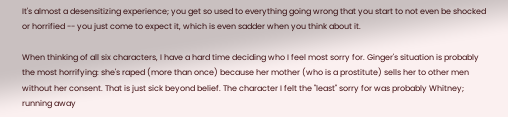It's almost a desensitizing experience; you get so used to everything going wrong that you start to not even be shocked or horrified -- you just come to expect it, which is even sadder when you think about it.

When thinking of all six characters, I have a hard time deciding who I feel most sorry for. Ginger's situation is probably the most horrifying: she's raped (more than once) because her mother (who is a prostitute) sells her to other men without her consent. That is just sick beyond belief. The character I felt the "least" sorry for was probably Whitney; running away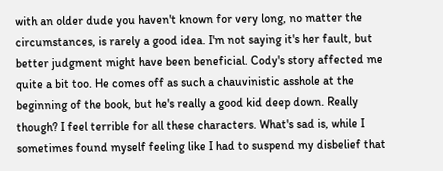with an older dude you haven't known for very long, no matter the circumstances, is rarely a good idea. I'm not saying it's her fault, but better judgment might have been beneficial. Cody's story affected me quite a bit too. He comes off as such a chauvinistic asshole at the beginning of the book, but he's really a good kid deep down. Really though? I feel terrible for all these characters. What's sad is, while I sometimes found myself feeling like I had to suspend my disbelief that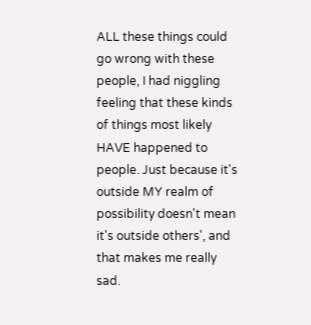ALL these things could go wrong with these people, I had niggling feeling that these kinds of things most likely HAVE happened to people. Just because it's outside MY realm of possibility doesn't mean it's outside others', and that makes me really sad.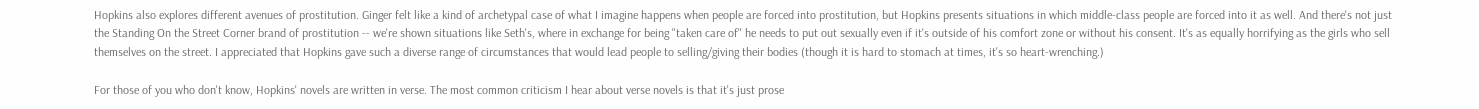Hopkins also explores different avenues of prostitution. Ginger felt like a kind of archetypal case of what I imagine happens when people are forced into prostitution, but Hopkins presents situations in which middle-class people are forced into it as well. And there's not just the Standing On the Street Corner brand of prostitution -- we're shown situations like Seth's, where in exchange for being "taken care of" he needs to put out sexually even if it's outside of his comfort zone or without his consent. It's as equally horrifying as the girls who sell themselves on the street. I appreciated that Hopkins gave such a diverse range of circumstances that would lead people to selling/giving their bodies (though it is hard to stomach at times, it's so heart-wrenching.)

For those of you who don't know, Hopkins' novels are written in verse. The most common criticism I hear about verse novels is that it's just prose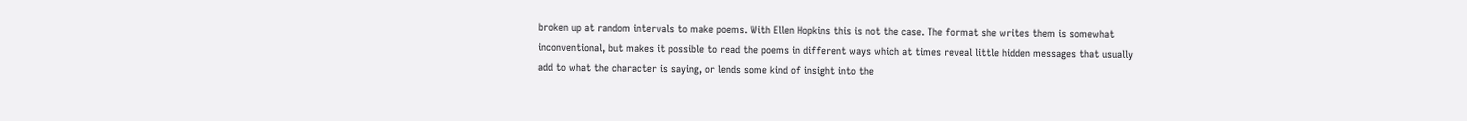broken up at random intervals to make poems. With Ellen Hopkins this is not the case. The format she writes them is somewhat inconventional, but makes it possible to read the poems in different ways which at times reveal little hidden messages that usually add to what the character is saying, or lends some kind of insight into the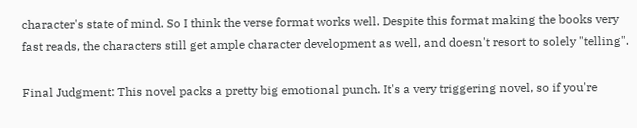character's state of mind. So I think the verse format works well. Despite this format making the books very fast reads, the characters still get ample character development as well, and doesn't resort to solely "telling".

Final Judgment: This novel packs a pretty big emotional punch. It's a very triggering novel, so if you're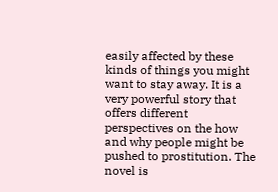easily affected by these kinds of things you might want to stay away. It is a very powerful story that offers different perspectives on the how and why people might be pushed to prostitution. The novel is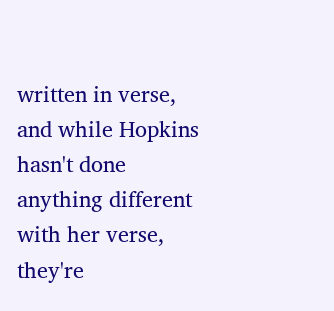written in verse, and while Hopkins hasn't done anything different with her verse, they're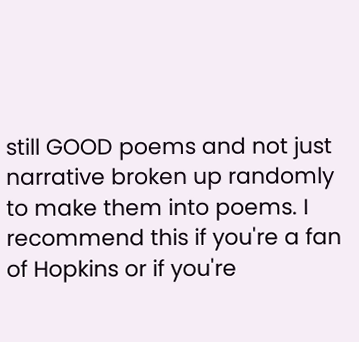still GOOD poems and not just narrative broken up randomly to make them into poems. I recommend this if you're a fan of Hopkins or if you're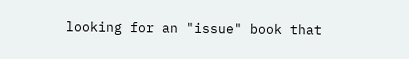looking for an "issue" book that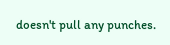doesn't pull any punches.